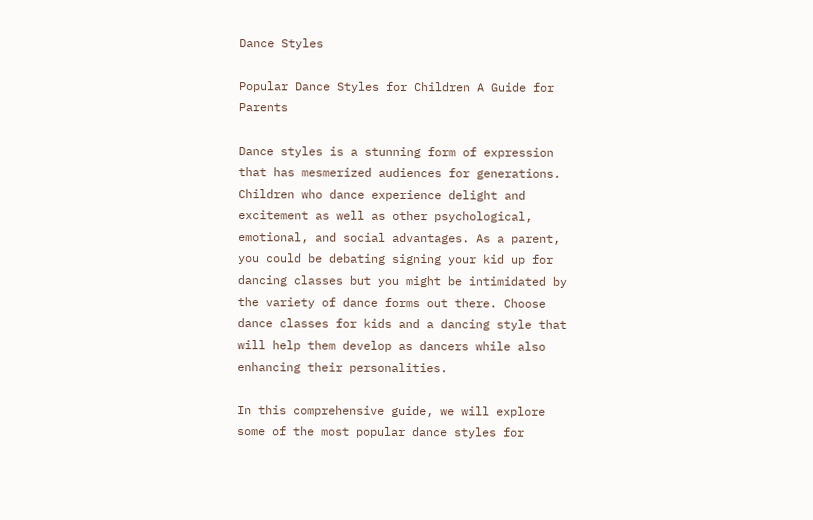Dance Styles

Popular Dance Styles for Children A Guide for Parents

Dance styles is a stunning form of expression that has mesmerized audiences for generations. Children who dance experience delight and excitement as well as other psychological, emotional, and social advantages. As a parent, you could be debating signing your kid up for dancing classes but you might be intimidated by the variety of dance forms out there. Choose dance classes for kids and a dancing style that will help them develop as dancers while also enhancing their personalities.

In this comprehensive guide, we will explore some of the most popular dance styles for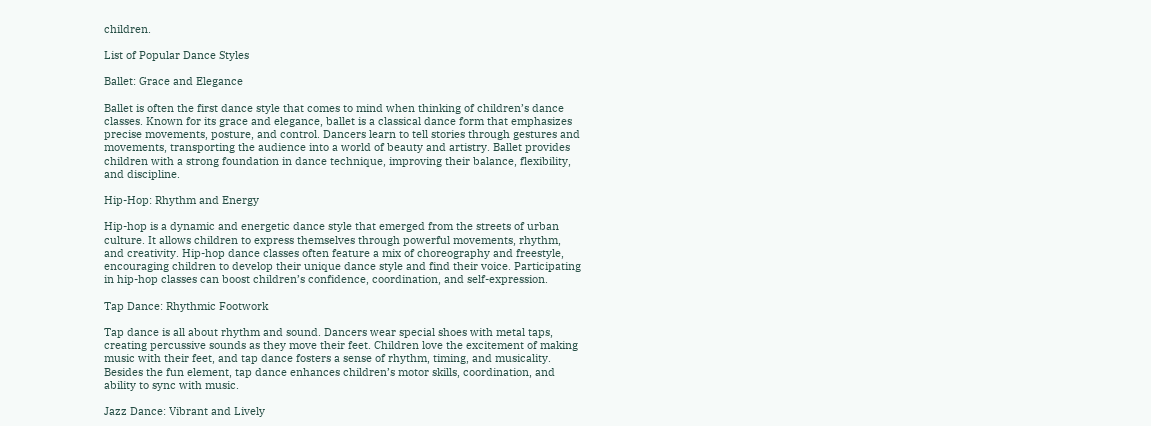children.

List of Popular Dance Styles

Ballet: Grace and Elegance

Ballet is often the first dance style that comes to mind when thinking of children’s dance classes. Known for its grace and elegance, ballet is a classical dance form that emphasizes precise movements, posture, and control. Dancers learn to tell stories through gestures and movements, transporting the audience into a world of beauty and artistry. Ballet provides children with a strong foundation in dance technique, improving their balance, flexibility, and discipline.

Hip-Hop: Rhythm and Energy

Hip-hop is a dynamic and energetic dance style that emerged from the streets of urban culture. It allows children to express themselves through powerful movements, rhythm, and creativity. Hip-hop dance classes often feature a mix of choreography and freestyle, encouraging children to develop their unique dance style and find their voice. Participating in hip-hop classes can boost children’s confidence, coordination, and self-expression.

Tap Dance: Rhythmic Footwork

Tap dance is all about rhythm and sound. Dancers wear special shoes with metal taps, creating percussive sounds as they move their feet. Children love the excitement of making music with their feet, and tap dance fosters a sense of rhythm, timing, and musicality. Besides the fun element, tap dance enhances children’s motor skills, coordination, and ability to sync with music.

Jazz Dance: Vibrant and Lively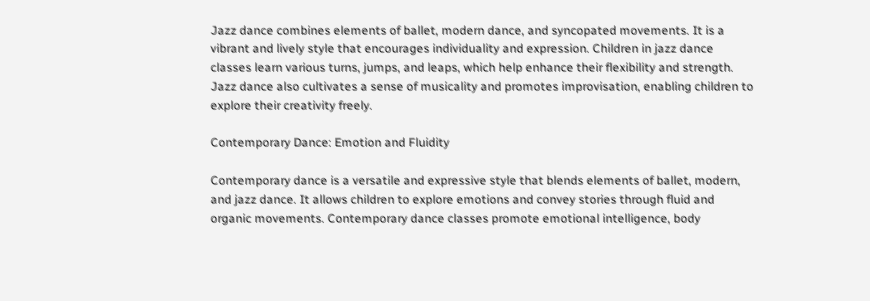Jazz dance combines elements of ballet, modern dance, and syncopated movements. It is a vibrant and lively style that encourages individuality and expression. Children in jazz dance classes learn various turns, jumps, and leaps, which help enhance their flexibility and strength. Jazz dance also cultivates a sense of musicality and promotes improvisation, enabling children to explore their creativity freely.

Contemporary Dance: Emotion and Fluidity

Contemporary dance is a versatile and expressive style that blends elements of ballet, modern, and jazz dance. It allows children to explore emotions and convey stories through fluid and organic movements. Contemporary dance classes promote emotional intelligence, body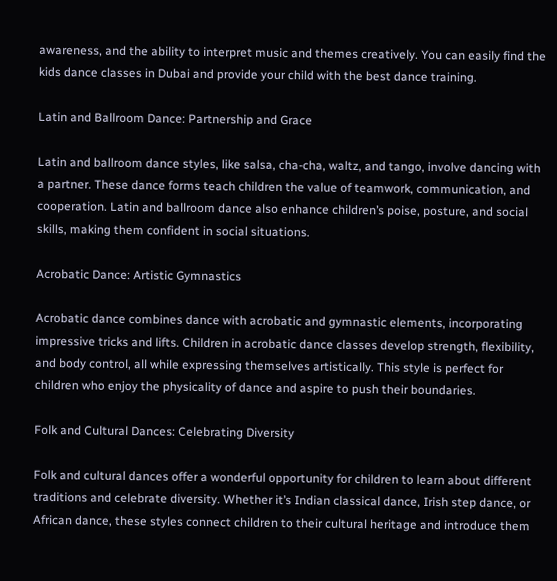awareness, and the ability to interpret music and themes creatively. You can easily find the kids dance classes in Dubai and provide your child with the best dance training.

Latin and Ballroom Dance: Partnership and Grace

Latin and ballroom dance styles, like salsa, cha-cha, waltz, and tango, involve dancing with a partner. These dance forms teach children the value of teamwork, communication, and cooperation. Latin and ballroom dance also enhance children’s poise, posture, and social skills, making them confident in social situations.

Acrobatic Dance: Artistic Gymnastics

Acrobatic dance combines dance with acrobatic and gymnastic elements, incorporating impressive tricks and lifts. Children in acrobatic dance classes develop strength, flexibility, and body control, all while expressing themselves artistically. This style is perfect for children who enjoy the physicality of dance and aspire to push their boundaries.

Folk and Cultural Dances: Celebrating Diversity

Folk and cultural dances offer a wonderful opportunity for children to learn about different traditions and celebrate diversity. Whether it’s Indian classical dance, Irish step dance, or African dance, these styles connect children to their cultural heritage and introduce them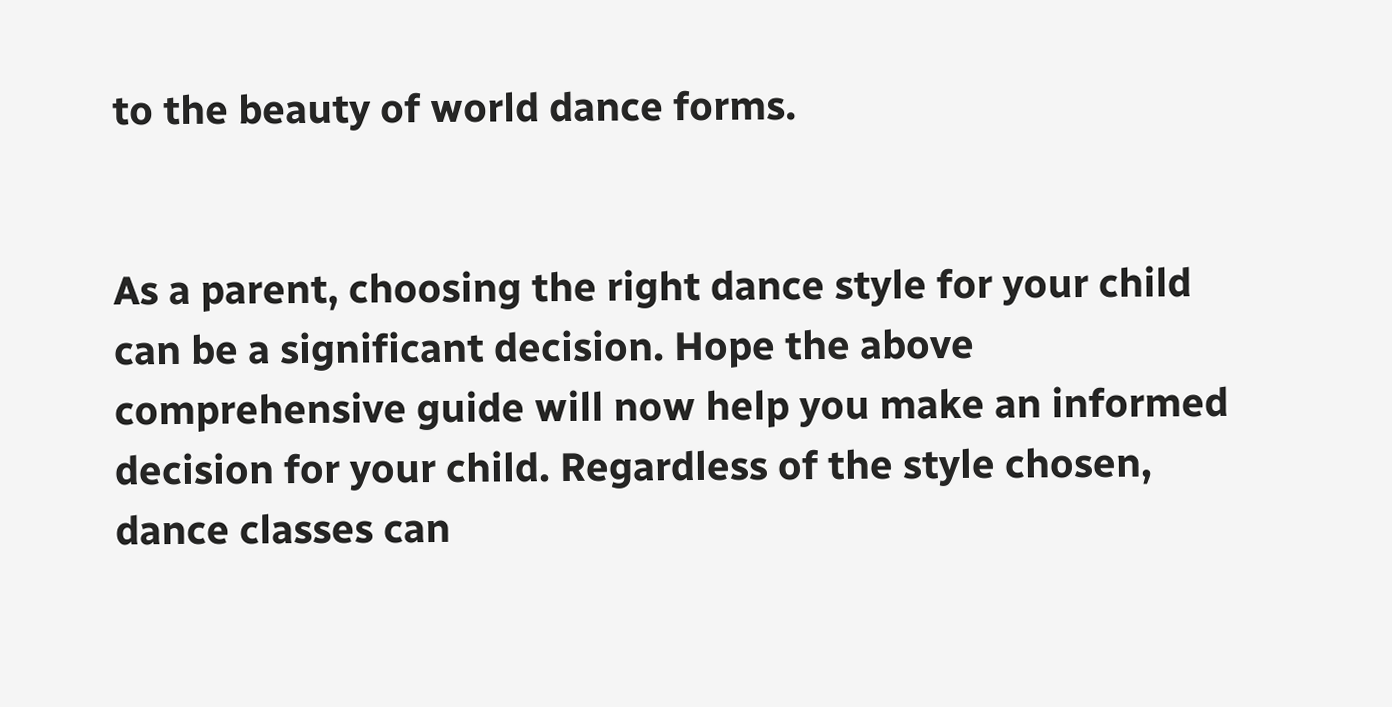to the beauty of world dance forms.


As a parent, choosing the right dance style for your child can be a significant decision. Hope the above comprehensive guide will now help you make an informed decision for your child. Regardless of the style chosen, dance classes can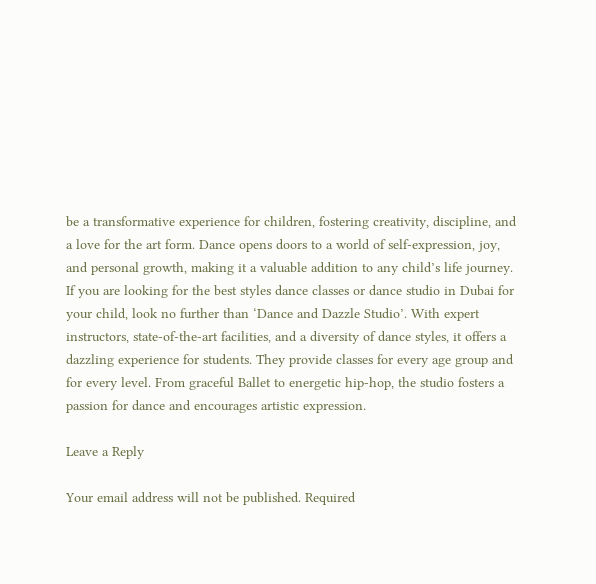be a transformative experience for children, fostering creativity, discipline, and a love for the art form. Dance opens doors to a world of self-expression, joy, and personal growth, making it a valuable addition to any child’s life journey.
If you are looking for the best styles dance classes or dance studio in Dubai for your child, look no further than ‘Dance and Dazzle Studio’. With expert instructors, state-of-the-art facilities, and a diversity of dance styles, it offers a dazzling experience for students. They provide classes for every age group and for every level. From graceful Ballet to energetic hip-hop, the studio fosters a passion for dance and encourages artistic expression.

Leave a Reply

Your email address will not be published. Required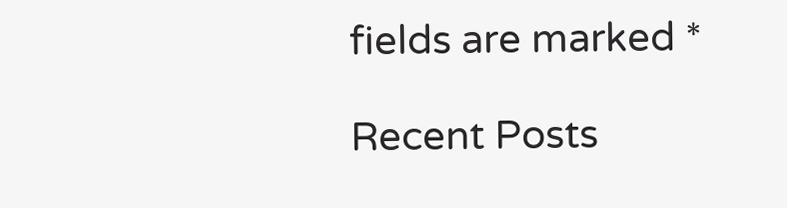fields are marked *

Recent Posts